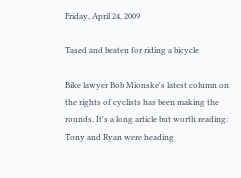Friday, April 24, 2009

Tased and beaten for riding a bicycle

Bike lawyer Bob Mionske's latest column on the rights of cyclists has been making the rounds. It's a long article but worth reading: Tony and Ryan were heading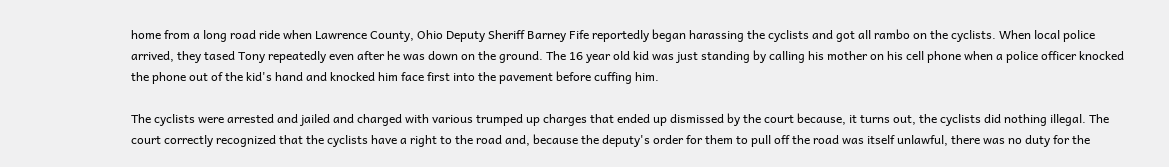home from a long road ride when Lawrence County, Ohio Deputy Sheriff Barney Fife reportedly began harassing the cyclists and got all rambo on the cyclists. When local police arrived, they tased Tony repeatedly even after he was down on the ground. The 16 year old kid was just standing by calling his mother on his cell phone when a police officer knocked the phone out of the kid's hand and knocked him face first into the pavement before cuffing him.

The cyclists were arrested and jailed and charged with various trumped up charges that ended up dismissed by the court because, it turns out, the cyclists did nothing illegal. The court correctly recognized that the cyclists have a right to the road and, because the deputy's order for them to pull off the road was itself unlawful, there was no duty for the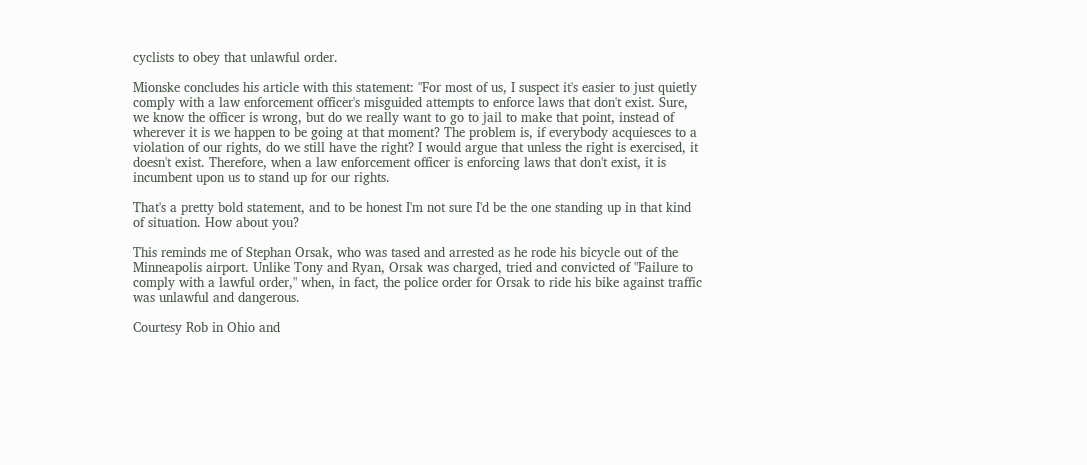cyclists to obey that unlawful order.

Mionske concludes his article with this statement: "For most of us, I suspect it's easier to just quietly comply with a law enforcement officer's misguided attempts to enforce laws that don't exist. Sure, we know the officer is wrong, but do we really want to go to jail to make that point, instead of wherever it is we happen to be going at that moment? The problem is, if everybody acquiesces to a violation of our rights, do we still have the right? I would argue that unless the right is exercised, it doesn't exist. Therefore, when a law enforcement officer is enforcing laws that don't exist, it is incumbent upon us to stand up for our rights.

That's a pretty bold statement, and to be honest I'm not sure I'd be the one standing up in that kind of situation. How about you?

This reminds me of Stephan Orsak, who was tased and arrested as he rode his bicycle out of the Minneapolis airport. Unlike Tony and Ryan, Orsak was charged, tried and convicted of "Failure to comply with a lawful order," when, in fact, the police order for Orsak to ride his bike against traffic was unlawful and dangerous.

Courtesy Rob in Ohio and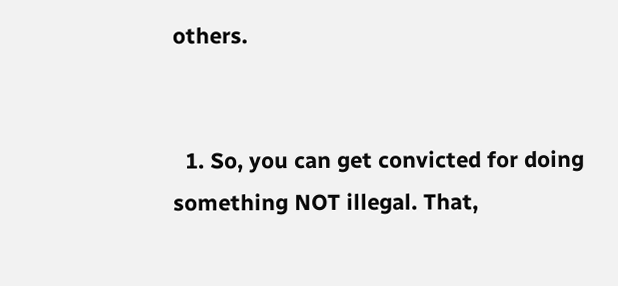others.


  1. So, you can get convicted for doing something NOT illegal. That,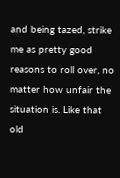and being tazed, strike me as pretty good reasons to roll over, no matter how unfair the situation is. Like that old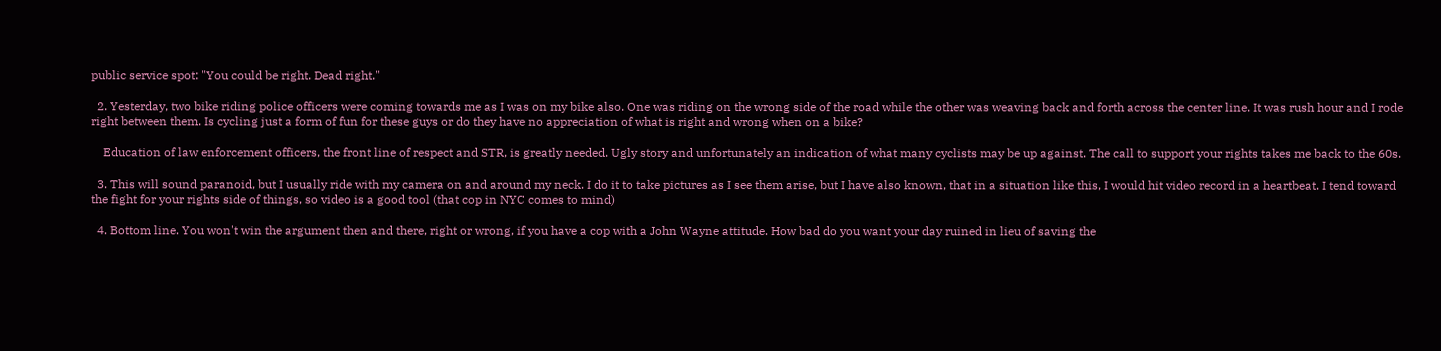public service spot: "You could be right. Dead right."

  2. Yesterday, two bike riding police officers were coming towards me as I was on my bike also. One was riding on the wrong side of the road while the other was weaving back and forth across the center line. It was rush hour and I rode right between them. Is cycling just a form of fun for these guys or do they have no appreciation of what is right and wrong when on a bike?

    Education of law enforcement officers, the front line of respect and STR, is greatly needed. Ugly story and unfortunately an indication of what many cyclists may be up against. The call to support your rights takes me back to the 60s.

  3. This will sound paranoid, but I usually ride with my camera on and around my neck. I do it to take pictures as I see them arise, but I have also known, that in a situation like this, I would hit video record in a heartbeat. I tend toward the fight for your rights side of things, so video is a good tool (that cop in NYC comes to mind)

  4. Bottom line. You won't win the argument then and there, right or wrong, if you have a cop with a John Wayne attitude. How bad do you want your day ruined in lieu of saving the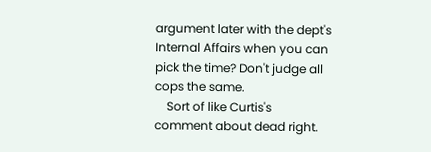argument later with the dept's Internal Affairs when you can pick the time? Don't judge all cops the same.
    Sort of like Curtis's comment about dead right.